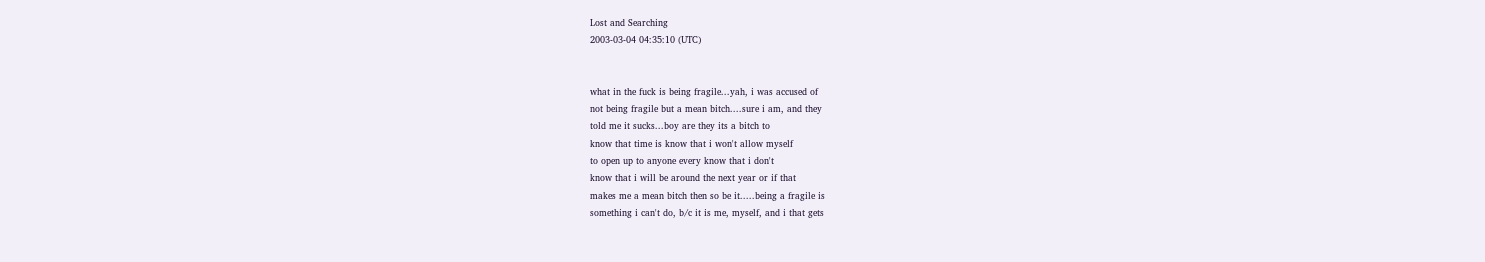Lost and Searching
2003-03-04 04:35:10 (UTC)


what in the fuck is being fragile...yah, i was accused of
not being fragile but a mean bitch....sure i am, and they
told me it sucks...boy are they its a bitch to
know that time is know that i won't allow myself
to open up to anyone every know that i don't
know that i will be around the next year or if that
makes me a mean bitch then so be it.....being a fragile is
something i can't do, b/c it is me, myself, and i that gets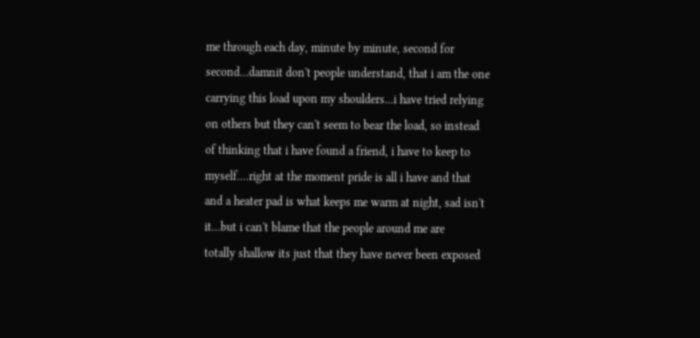me through each day, minute by minute, second for
second...damnit don't people understand, that i am the one
carrying this load upon my shoulders...i have tried relying
on others but they can't seem to bear the load, so instead
of thinking that i have found a friend, i have to keep to
myself....right at the moment pride is all i have and that
and a heater pad is what keeps me warm at night, sad isn't
it...but i can't blame that the people around me are
totally shallow its just that they have never been exposed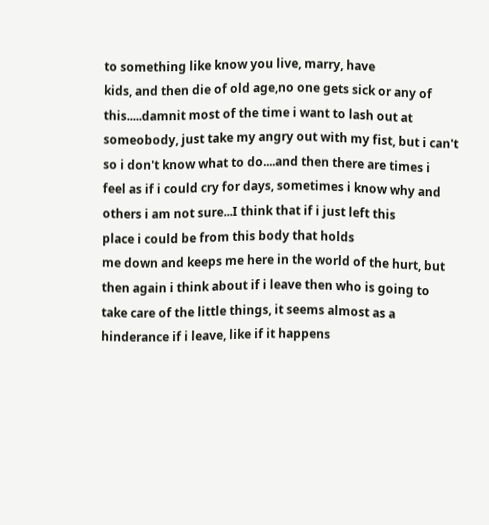to something like know you live, marry, have
kids, and then die of old age,no one gets sick or any of
this.....damnit most of the time i want to lash out at
someobody, just take my angry out with my fist, but i can't
so i don't know what to do....and then there are times i
feel as if i could cry for days, sometimes i know why and
others i am not sure...I think that if i just left this
place i could be from this body that holds
me down and keeps me here in the world of the hurt, but
then again i think about if i leave then who is going to
take care of the little things, it seems almost as a
hinderance if i leave, like if it happens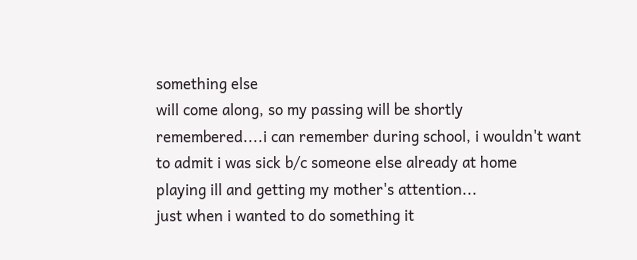something else
will come along, so my passing will be shortly
remembered....i can remember during school, i wouldn't want
to admit i was sick b/c someone else already at home
playing ill and getting my mother's attention...
just when i wanted to do something it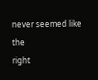never seemed like the
right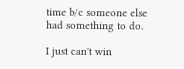time b/c someone else had something to do.

I just can't win